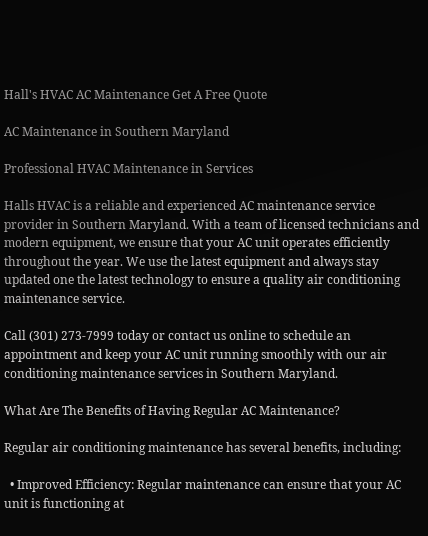Hall's HVAC AC Maintenance Get A Free Quote

AC Maintenance in Southern Maryland

Professional HVAC Maintenance in Services

Halls HVAC is a reliable and experienced AC maintenance service provider in Southern Maryland. With a team of licensed technicians and modern equipment, we ensure that your AC unit operates efficiently throughout the year. We use the latest equipment and always stay updated one the latest technology to ensure a quality air conditioning maintenance service.

Call (301) 273-7999 today or contact us online to schedule an appointment and keep your AC unit running smoothly with our air conditioning maintenance services in Southern Maryland.

What Are The Benefits of Having Regular AC Maintenance?

Regular air conditioning maintenance has several benefits, including:

  • Improved Efficiency: Regular maintenance can ensure that your AC unit is functioning at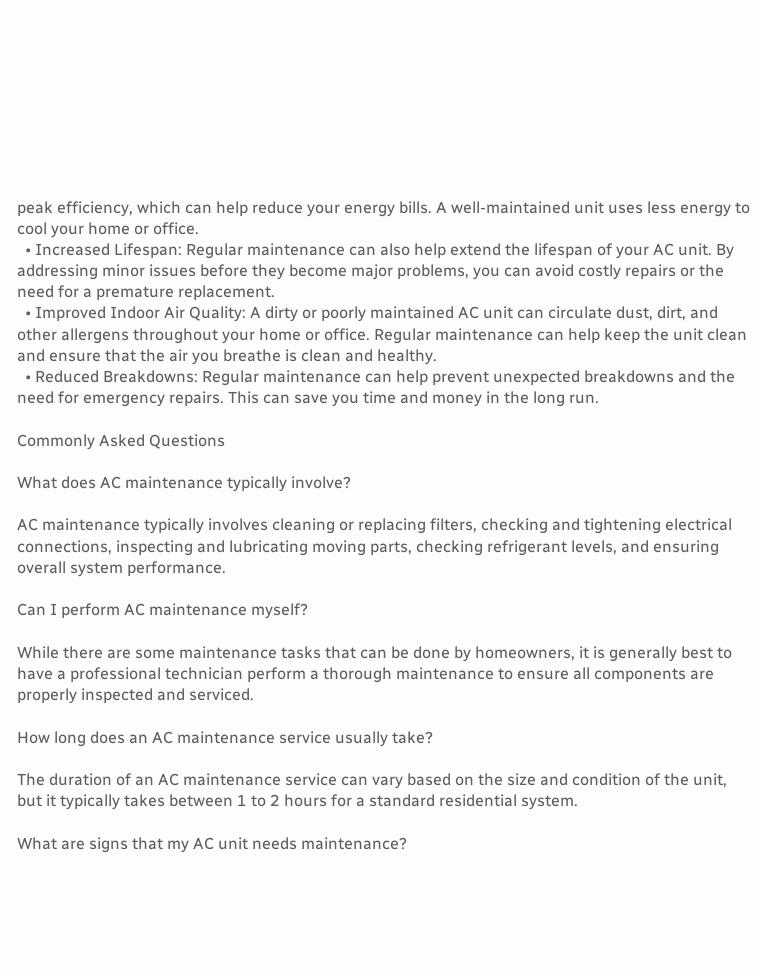peak efficiency, which can help reduce your energy bills. A well-maintained unit uses less energy to cool your home or office.
  • Increased Lifespan: Regular maintenance can also help extend the lifespan of your AC unit. By addressing minor issues before they become major problems, you can avoid costly repairs or the need for a premature replacement.
  • Improved Indoor Air Quality: A dirty or poorly maintained AC unit can circulate dust, dirt, and other allergens throughout your home or office. Regular maintenance can help keep the unit clean and ensure that the air you breathe is clean and healthy.
  • Reduced Breakdowns: Regular maintenance can help prevent unexpected breakdowns and the need for emergency repairs. This can save you time and money in the long run.

Commonly Asked Questions

What does AC maintenance typically involve?

AC maintenance typically involves cleaning or replacing filters, checking and tightening electrical connections, inspecting and lubricating moving parts, checking refrigerant levels, and ensuring overall system performance.

Can I perform AC maintenance myself?

While there are some maintenance tasks that can be done by homeowners, it is generally best to have a professional technician perform a thorough maintenance to ensure all components are properly inspected and serviced.

How long does an AC maintenance service usually take?

The duration of an AC maintenance service can vary based on the size and condition of the unit, but it typically takes between 1 to 2 hours for a standard residential system.

What are signs that my AC unit needs maintenance?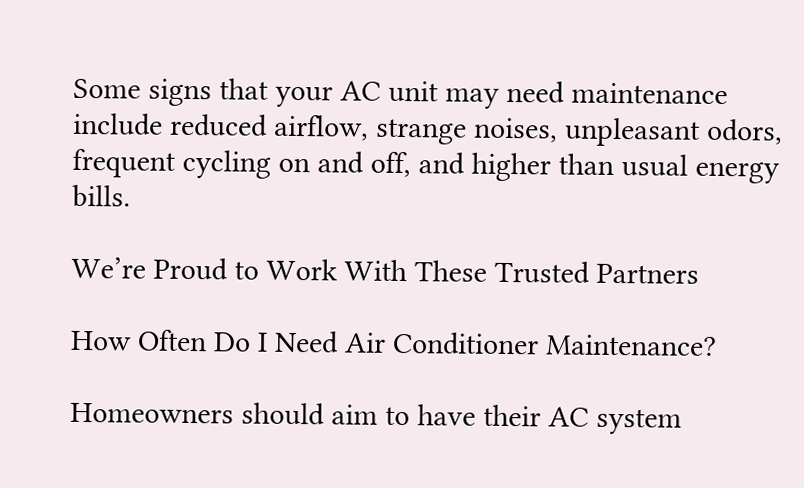Some signs that your AC unit may need maintenance include reduced airflow, strange noises, unpleasant odors, frequent cycling on and off, and higher than usual energy bills.

We’re Proud to Work With These Trusted Partners

How Often Do I Need Air Conditioner Maintenance?

Homeowners should aim to have their AC system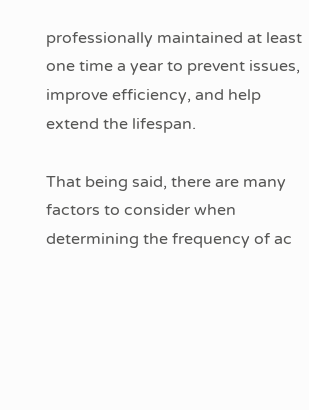professionally maintained at least one time a year to prevent issues, improve efficiency, and help extend the lifespan.

That being said, there are many factors to consider when determining the frequency of ac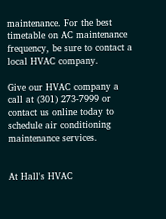maintenance. For the best timetable on AC maintenance frequency, be sure to contact a local HVAC company.

Give our HVAC company a call at (301) 273-7999 or contact us online today to schedule air conditioning maintenance services.


At Hall's HVAC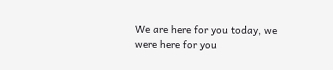We are here for you today, we were here for you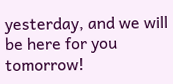yesterday, and we will be here for you tomorrow!